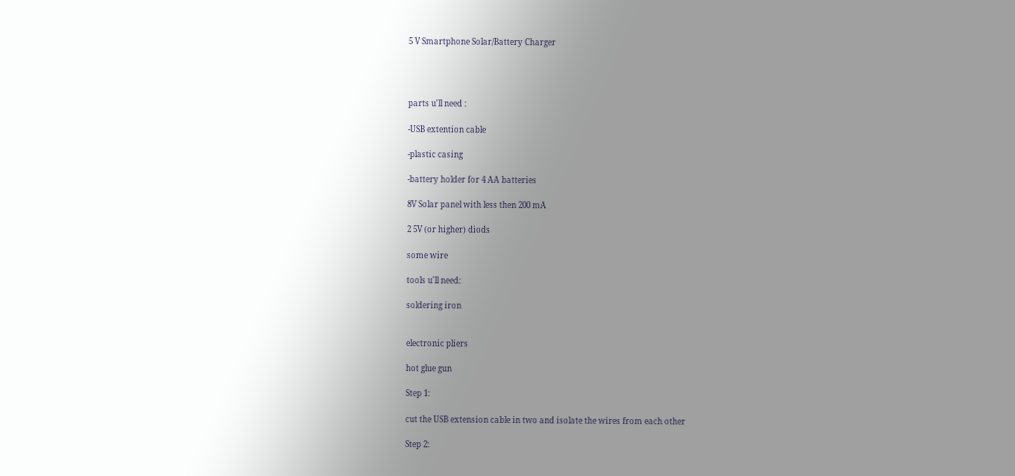5 V Smartphone Solar/Battery Charger




parts u'll need :

-USB extention cable

-plastic casing

-battery holder for 4 AA batteries

8V Solar panel with less then 200 mA

2 5V (or higher) diods

some wire

tools u'll need:

soldering iron


electronic pliers

hot glue gun

Step 1:

cut the USB extension cable in two and isolate the wires from each other

Step 2: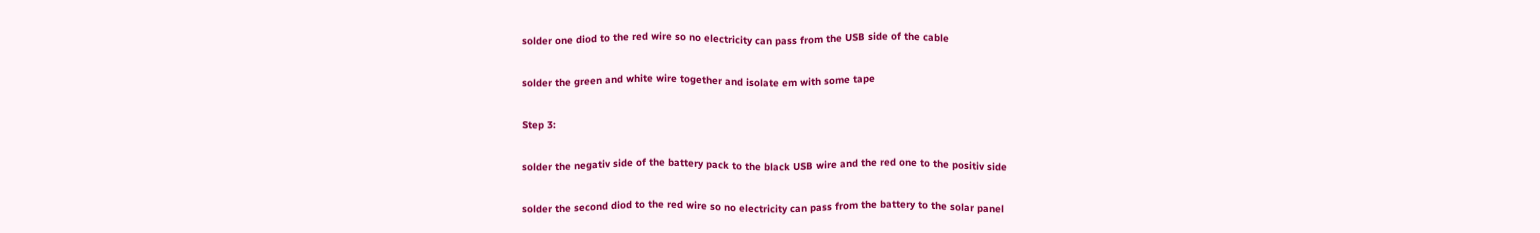solder one diod to the red wire so no electricity can pass from the USB side of the cable

solder the green and white wire together and isolate em with some tape

Step 3:

solder the negativ side of the battery pack to the black USB wire and the red one to the positiv side

solder the second diod to the red wire so no electricity can pass from the battery to the solar panel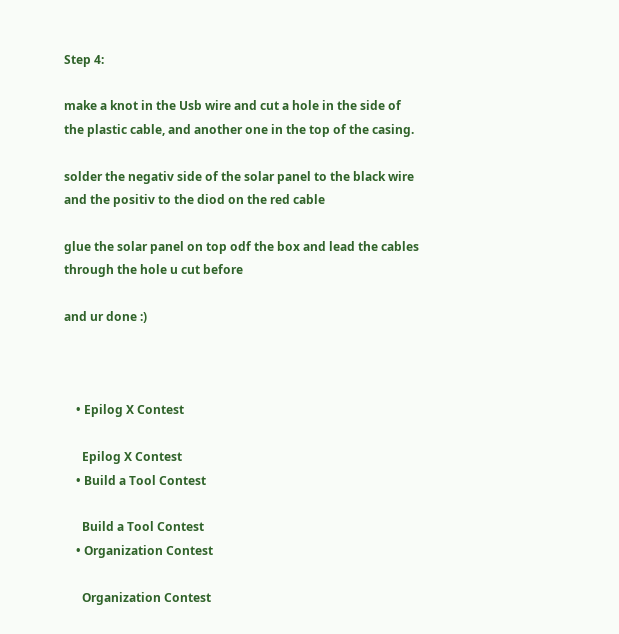Step 4:

make a knot in the Usb wire and cut a hole in the side of the plastic cable, and another one in the top of the casing.

solder the negativ side of the solar panel to the black wire and the positiv to the diod on the red cable

glue the solar panel on top odf the box and lead the cables through the hole u cut before

and ur done :)



    • Epilog X Contest

      Epilog X Contest
    • Build a Tool Contest

      Build a Tool Contest
    • Organization Contest

      Organization Contest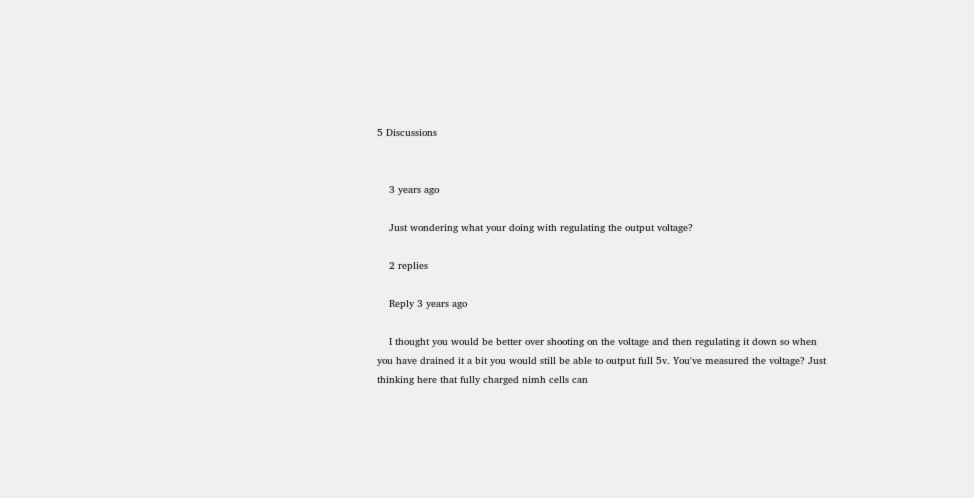5 Discussions


    3 years ago

    Just wondering what your doing with regulating the output voltage?

    2 replies

    Reply 3 years ago

    I thought you would be better over shooting on the voltage and then regulating it down so when you have drained it a bit you would still be able to output full 5v. You've measured the voltage? Just thinking here that fully charged nimh cells can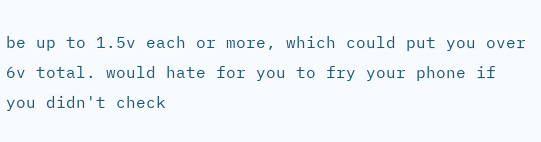be up to 1.5v each or more, which could put you over 6v total. would hate for you to fry your phone if you didn't check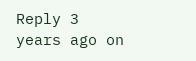Reply 3 years ago on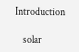Introduction

    solar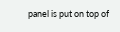panel is put on top of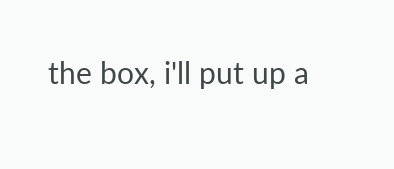the box, i'll put up a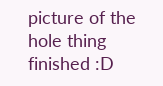picture of the hole thing finished :D